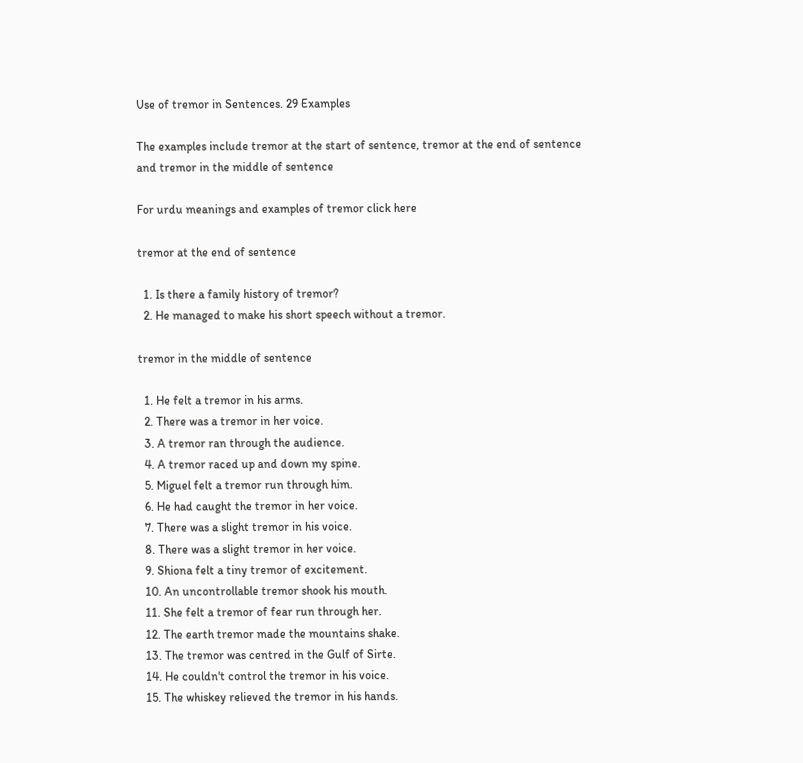Use of tremor in Sentences. 29 Examples

The examples include tremor at the start of sentence, tremor at the end of sentence and tremor in the middle of sentence

For urdu meanings and examples of tremor click here

tremor at the end of sentence

  1. Is there a family history of tremor?
  2. He managed to make his short speech without a tremor.

tremor in the middle of sentence

  1. He felt a tremor in his arms.
  2. There was a tremor in her voice.
  3. A tremor ran through the audience.
  4. A tremor raced up and down my spine.
  5. Miguel felt a tremor run through him.
  6. He had caught the tremor in her voice.
  7. There was a slight tremor in his voice.
  8. There was a slight tremor in her voice.
  9. Shiona felt a tiny tremor of excitement.
  10. An uncontrollable tremor shook his mouth.
  11. She felt a tremor of fear run through her.
  12. The earth tremor made the mountains shake.
  13. The tremor was centred in the Gulf of Sirte.
  14. He couldn't control the tremor in his voice.
  15. The whiskey relieved the tremor in his hands.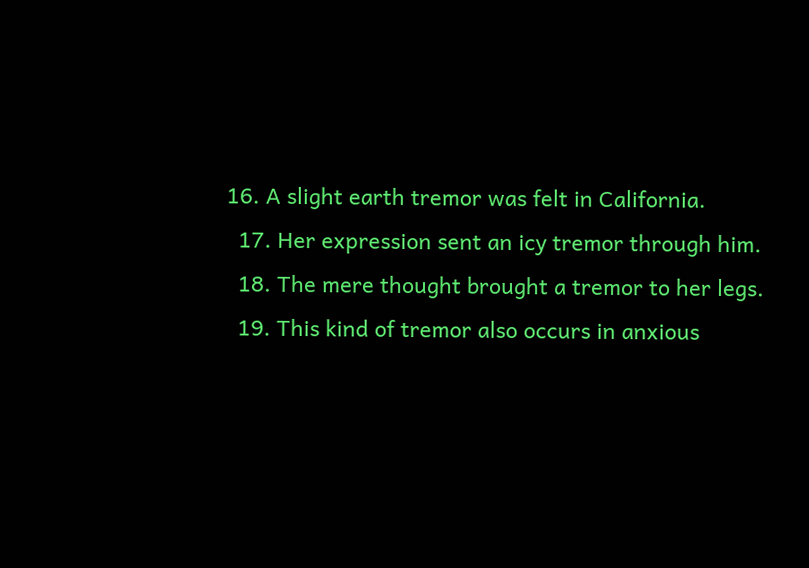16. A slight earth tremor was felt in California.
  17. Her expression sent an icy tremor through him.
  18. The mere thought brought a tremor to her legs.
  19. This kind of tremor also occurs in anxious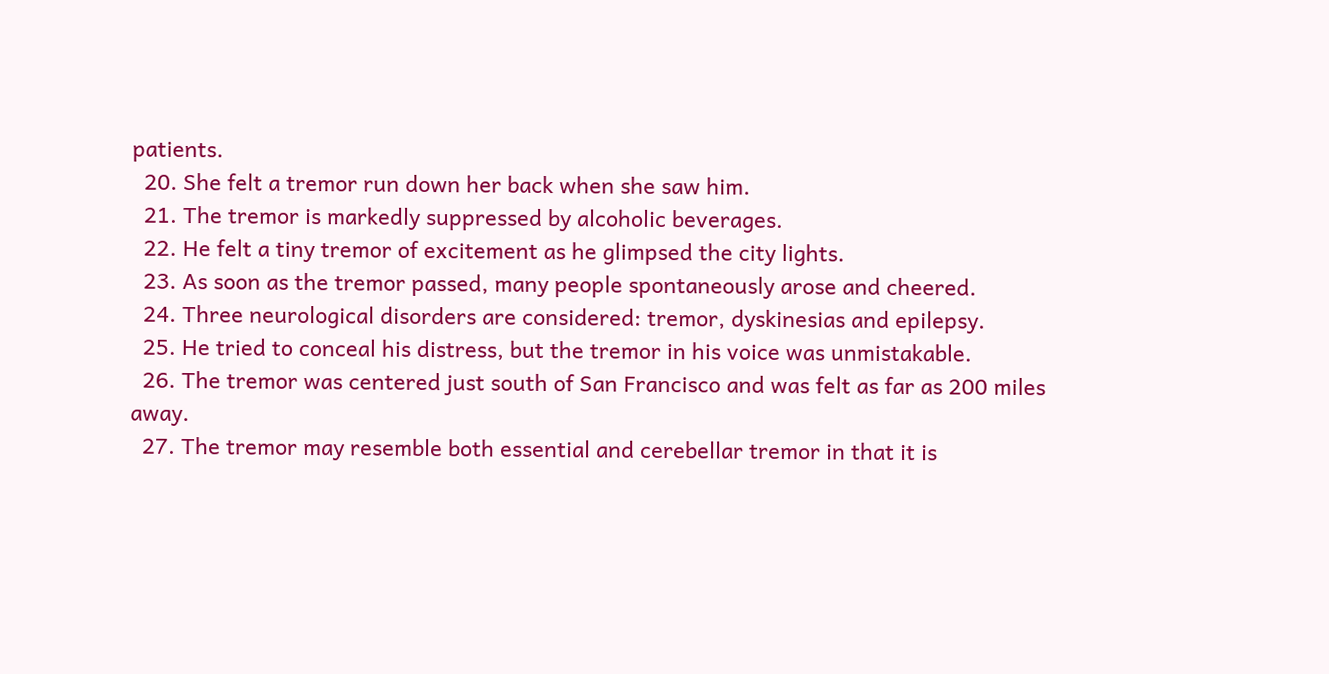patients.
  20. She felt a tremor run down her back when she saw him.
  21. The tremor is markedly suppressed by alcoholic beverages.
  22. He felt a tiny tremor of excitement as he glimpsed the city lights.
  23. As soon as the tremor passed, many people spontaneously arose and cheered.
  24. Three neurological disorders are considered: tremor, dyskinesias and epilepsy.
  25. He tried to conceal his distress, but the tremor in his voice was unmistakable.
  26. The tremor was centered just south of San Francisco and was felt as far as 200 miles away.
  27. The tremor may resemble both essential and cerebellar tremor in that it is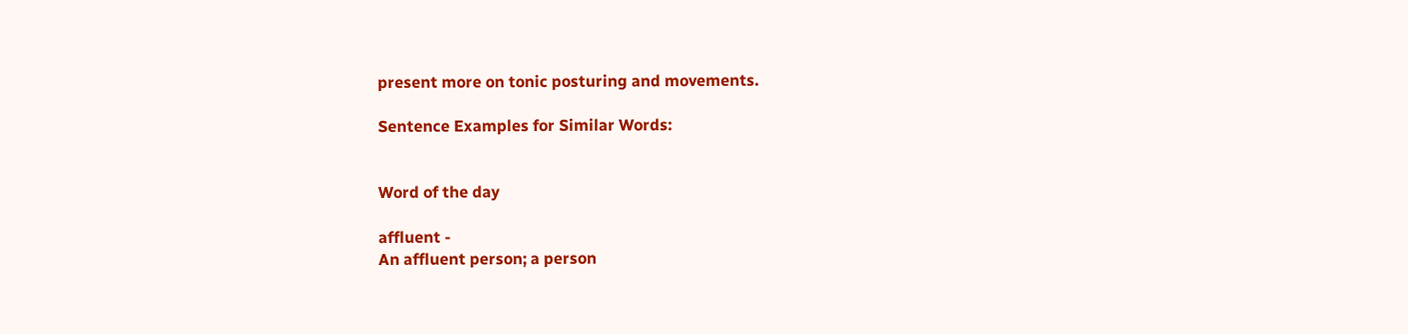present more on tonic posturing and movements.

Sentence Examples for Similar Words:


Word of the day

affluent -
An affluent person; a person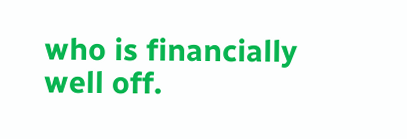who is financially well off.